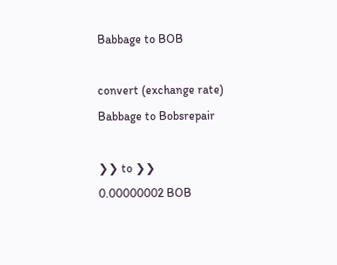Babbage to BOB

convert (exchange rate)
Babbage to Bobsrepair

❯❯ to ❯❯
0.00000002 BOB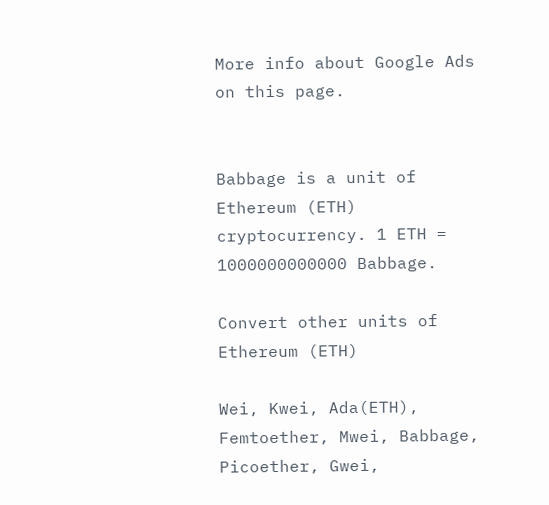More info about Google Ads on this page.


Babbage is a unit of Ethereum (ETH) cryptocurrency. 1 ETH = 1000000000000 Babbage.

Convert other units of Ethereum (ETH)

Wei, Kwei, Ada(ETH), Femtoether, Mwei, Babbage, Picoether, Gwei,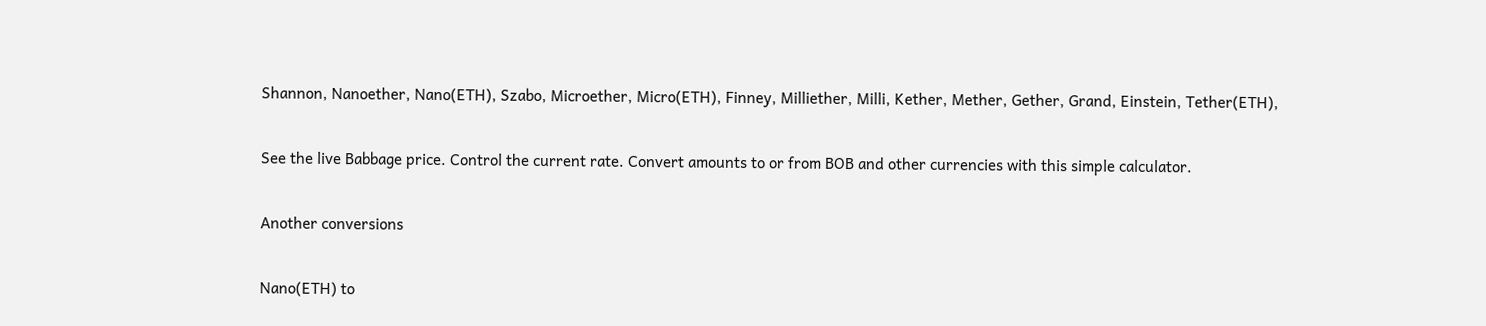Shannon, Nanoether, Nano(ETH), Szabo, Microether, Micro(ETH), Finney, Milliether, Milli, Kether, Mether, Gether, Grand, Einstein, Tether(ETH),

See the live Babbage price. Control the current rate. Convert amounts to or from BOB and other currencies with this simple calculator.

Another conversions

Nano(ETH) to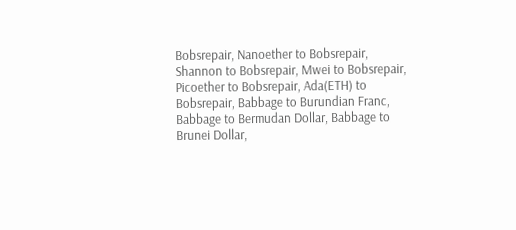Bobsrepair, Nanoether to Bobsrepair, Shannon to Bobsrepair, Mwei to Bobsrepair, Picoether to Bobsrepair, Ada(ETH) to Bobsrepair, Babbage to Burundian Franc, Babbage to Bermudan Dollar, Babbage to Brunei Dollar,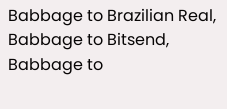Babbage to Brazilian Real, Babbage to Bitsend, Babbage to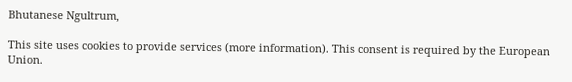Bhutanese Ngultrum,

This site uses cookies to provide services (more information). This consent is required by the European Union.